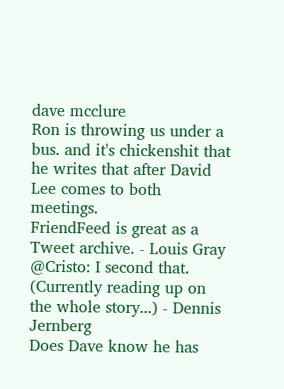dave mcclure
Ron is throwing us under a bus. and it's chickenshit that he writes that after David Lee comes to both meetings.
FriendFeed is great as a Tweet archive. - Louis Gray
@Cristo: I second that. (Currently reading up on the whole story...) - Dennis Jernberg
Does Dave know he has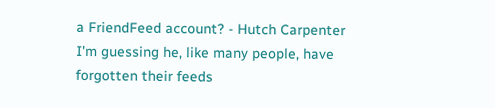a FriendFeed account? - Hutch Carpenter
I'm guessing he, like many people, have forgotten their feeds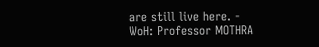are still live here. - WoH: Professor MOTHRA